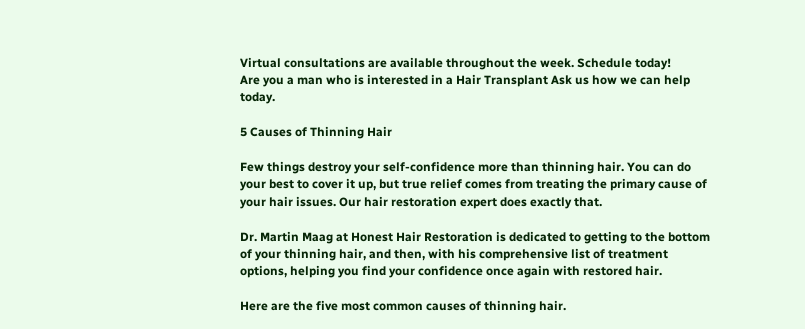Virtual consultations are available throughout the week. Schedule today!
Are you a man who is interested in a Hair Transplant Ask us how we can help today.

5 Causes of Thinning Hair

Few things destroy your self-confidence more than thinning hair. You can do your best to cover it up, but true relief comes from treating the primary cause of your hair issues. Our hair restoration expert does exactly that.

Dr. Martin Maag at Honest Hair Restoration is dedicated to getting to the bottom of your thinning hair, and then, with his comprehensive list of treatment options, helping you find your confidence once again with restored hair.

Here are the five most common causes of thinning hair.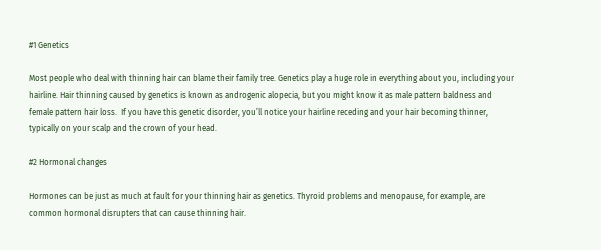#1 Genetics

Most people who deal with thinning hair can blame their family tree. Genetics play a huge role in everything about you, including your hairline. Hair thinning caused by genetics is known as androgenic alopecia, but you might know it as male pattern baldness and female pattern hair loss.  If you have this genetic disorder, you’ll notice your hairline receding and your hair becoming thinner, typically on your scalp and the crown of your head.

#2 Hormonal changes

Hormones can be just as much at fault for your thinning hair as genetics. Thyroid problems and menopause, for example, are common hormonal disrupters that can cause thinning hair.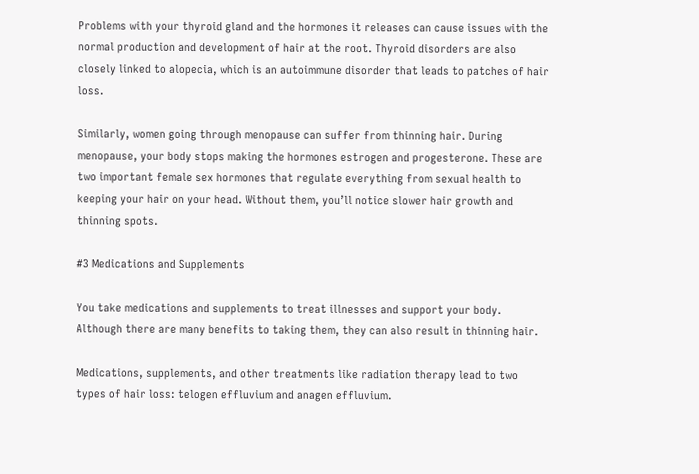Problems with your thyroid gland and the hormones it releases can cause issues with the normal production and development of hair at the root. Thyroid disorders are also closely linked to alopecia, which is an autoimmune disorder that leads to patches of hair loss.

Similarly, women going through menopause can suffer from thinning hair. During menopause, your body stops making the hormones estrogen and progesterone. These are two important female sex hormones that regulate everything from sexual health to keeping your hair on your head. Without them, you’ll notice slower hair growth and thinning spots.

#3 Medications and Supplements

You take medications and supplements to treat illnesses and support your body. Although there are many benefits to taking them, they can also result in thinning hair.

Medications, supplements, and other treatments like radiation therapy lead to two types of hair loss: telogen effluvium and anagen effluvium.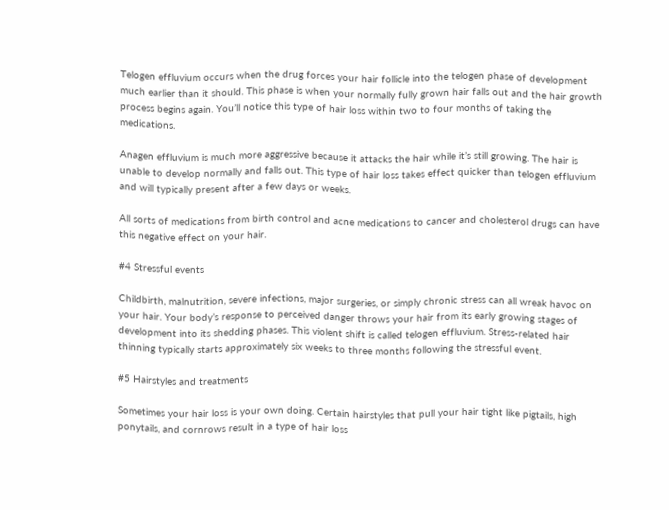Telogen effluvium occurs when the drug forces your hair follicle into the telogen phase of development much earlier than it should. This phase is when your normally fully grown hair falls out and the hair growth process begins again. You’ll notice this type of hair loss within two to four months of taking the medications.

Anagen effluvium is much more aggressive because it attacks the hair while it’s still growing. The hair is unable to develop normally and falls out. This type of hair loss takes effect quicker than telogen effluvium and will typically present after a few days or weeks.

All sorts of medications from birth control and acne medications to cancer and cholesterol drugs can have this negative effect on your hair.

#4 Stressful events

Childbirth, malnutrition, severe infections, major surgeries, or simply chronic stress can all wreak havoc on your hair. Your body’s response to perceived danger throws your hair from its early growing stages of development into its shedding phases. This violent shift is called telogen effluvium. Stress-related hair thinning typically starts approximately six weeks to three months following the stressful event.

#5 Hairstyles and treatments

Sometimes your hair loss is your own doing. Certain hairstyles that pull your hair tight like pigtails, high ponytails, and cornrows result in a type of hair loss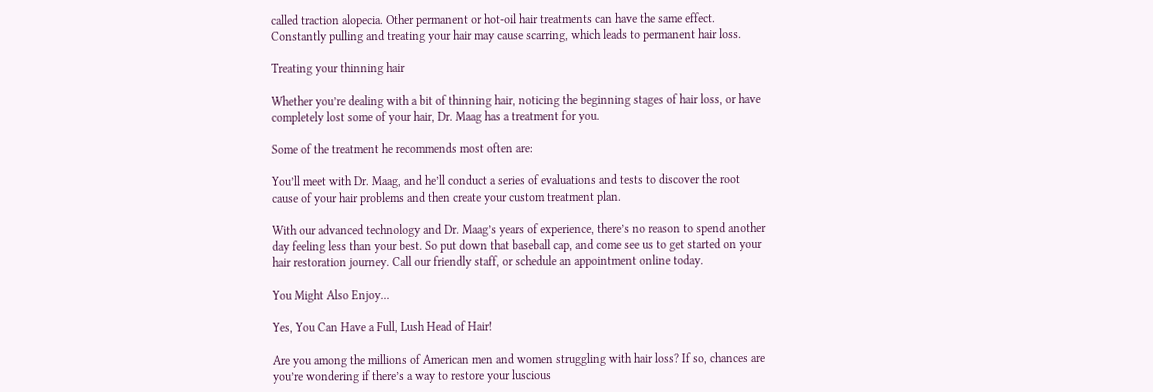called traction alopecia. Other permanent or hot-oil hair treatments can have the same effect. Constantly pulling and treating your hair may cause scarring, which leads to permanent hair loss.

Treating your thinning hair

Whether you’re dealing with a bit of thinning hair, noticing the beginning stages of hair loss, or have completely lost some of your hair, Dr. Maag has a treatment for you.

Some of the treatment he recommends most often are:

You’ll meet with Dr. Maag, and he’ll conduct a series of evaluations and tests to discover the root cause of your hair problems and then create your custom treatment plan.

With our advanced technology and Dr. Maag’s years of experience, there’s no reason to spend another day feeling less than your best. So put down that baseball cap, and come see us to get started on your hair restoration journey. Call our friendly staff, or schedule an appointment online today.

You Might Also Enjoy...

Yes, You Can Have a Full, Lush Head of Hair!

Are you among the millions of American men and women struggling with hair loss? If so, chances are you’re wondering if there’s a way to restore your luscious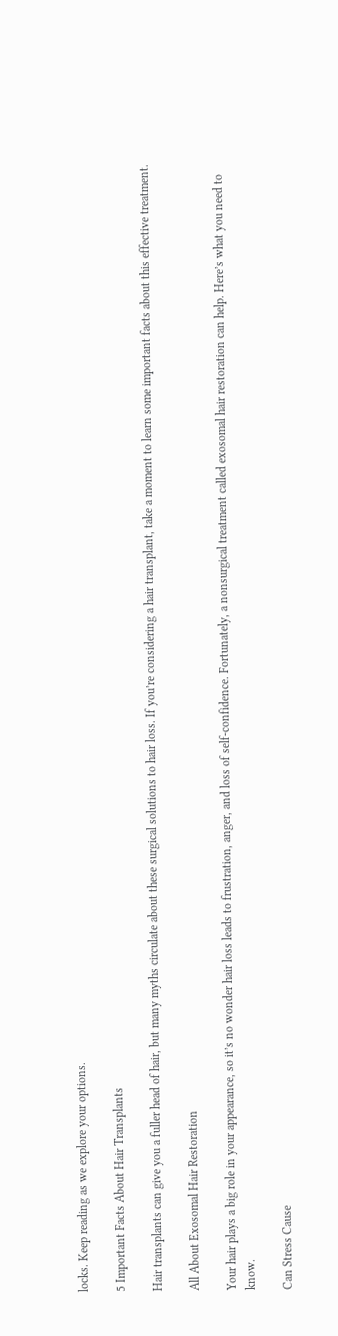locks. Keep reading as we explore your options.

5 Important Facts About Hair Transplants

Hair transplants can give you a fuller head of hair, but many myths circulate about these surgical solutions to hair loss. If you’re considering a hair transplant, take a moment to learn some important facts about this effective treatment.

All About Exosomal Hair Restoration

Your hair plays a big role in your appearance, so it’s no wonder hair loss leads to frustration, anger, and loss of self-confidence. Fortunately, a nonsurgical treatment called exosomal hair restoration can help. Here’s what you need to know.

Can Stress Cause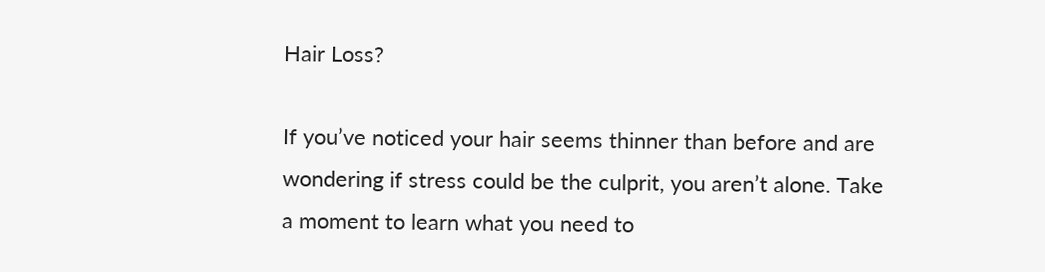Hair Loss?

If you’ve noticed your hair seems thinner than before and are wondering if stress could be the culprit, you aren’t alone. Take a moment to learn what you need to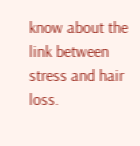know about the link between stress and hair loss.